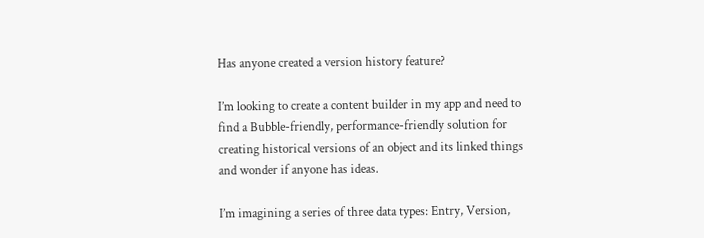Has anyone created a version history feature?

I’m looking to create a content builder in my app and need to find a Bubble-friendly, performance-friendly solution for creating historical versions of an object and its linked things and wonder if anyone has ideas.

I’m imagining a series of three data types: Entry, Version,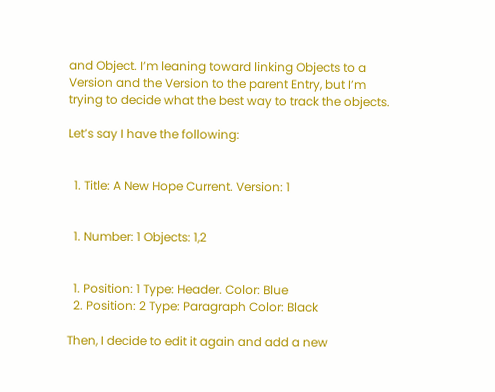and Object. I’m leaning toward linking Objects to a Version and the Version to the parent Entry, but I’m trying to decide what the best way to track the objects.

Let’s say I have the following:


  1. Title: A New Hope Current. Version: 1


  1. Number: 1 Objects: 1,2


  1. Position: 1 Type: Header. Color: Blue
  2. Position: 2 Type: Paragraph Color: Black

Then, I decide to edit it again and add a new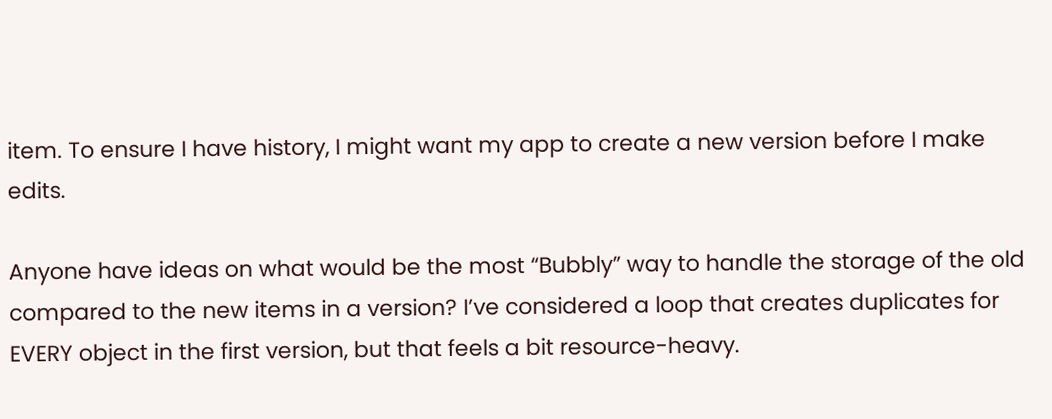item. To ensure I have history, I might want my app to create a new version before I make edits.

Anyone have ideas on what would be the most “Bubbly” way to handle the storage of the old compared to the new items in a version? I’ve considered a loop that creates duplicates for EVERY object in the first version, but that feels a bit resource-heavy.